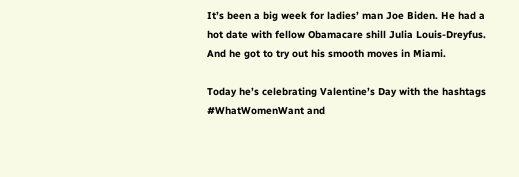It’s been a big week for ladies’ man Joe Biden. He had a hot date with fellow Obamacare shill Julia Louis-Dreyfus. And he got to try out his smooth moves in Miami.

Today he’s celebrating Valentine’s Day with the hashtags #WhatWomenWant and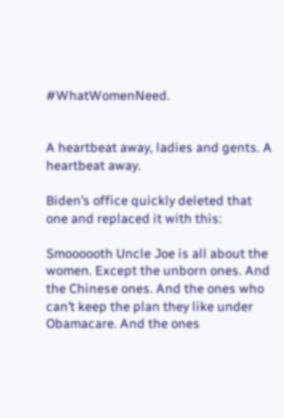#WhatWomenNeed.


A heartbeat away, ladies and gents. A heartbeat away.

Biden’s office quickly deleted that one and replaced it with this:

Smoooooth Uncle Joe is all about the women. Except the unborn ones. And the Chinese ones. And the ones who can’t keep the plan they like under Obamacare. And the ones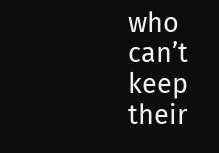who can’t keep their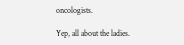oncologists.

Yep, all about the ladies.